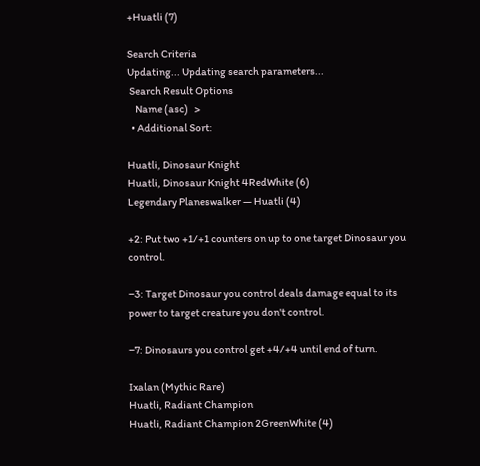+Huatli (7)

Search Criteria
Updating... Updating search parameters...
 Search Result Options
    Name (asc)   >
  • Additional Sort:

Huatli, Dinosaur Knight
Huatli, Dinosaur Knight 4RedWhite (6)
Legendary Planeswalker — Huatli (4)

+2: Put two +1/+1 counters on up to one target Dinosaur you control.

−3: Target Dinosaur you control deals damage equal to its power to target creature you don't control.

−7: Dinosaurs you control get +4/+4 until end of turn.

Ixalan (Mythic Rare)
Huatli, Radiant Champion
Huatli, Radiant Champion 2GreenWhite (4)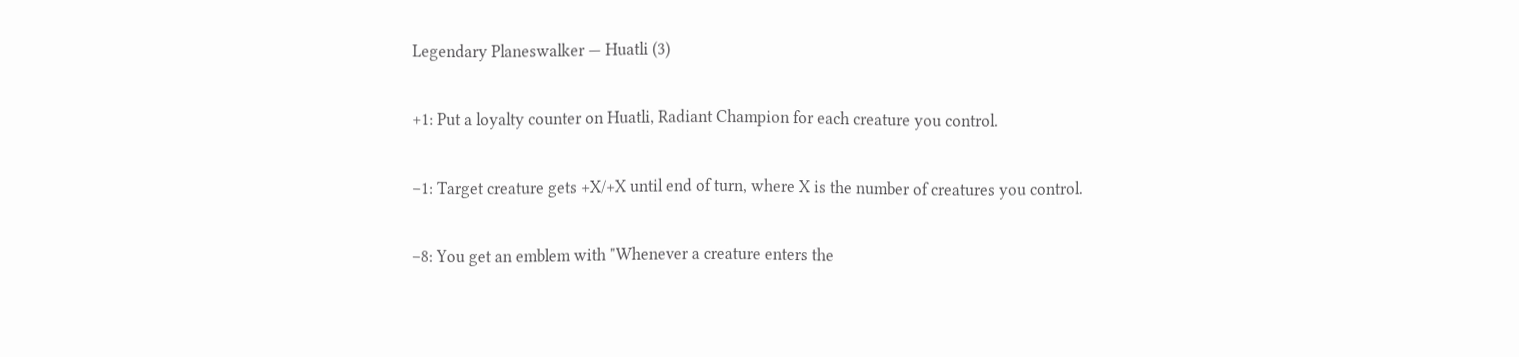Legendary Planeswalker — Huatli (3)

+1: Put a loyalty counter on Huatli, Radiant Champion for each creature you control.

−1: Target creature gets +X/+X until end of turn, where X is the number of creatures you control.

−8: You get an emblem with "Whenever a creature enters the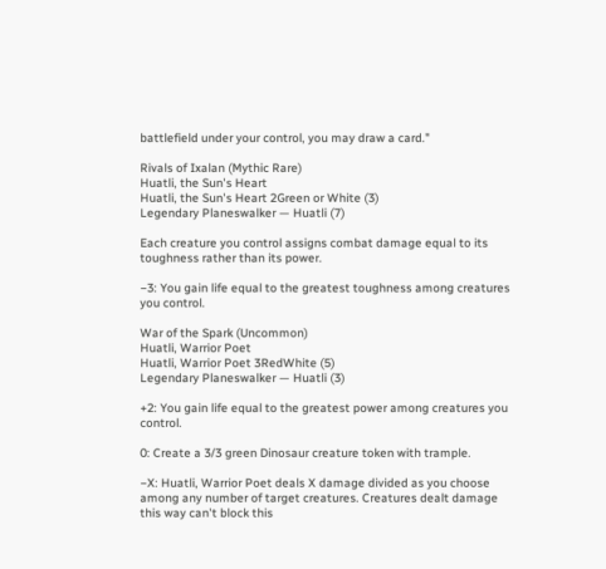battlefield under your control, you may draw a card."

Rivals of Ixalan (Mythic Rare)
Huatli, the Sun's Heart
Huatli, the Sun's Heart 2Green or White (3)
Legendary Planeswalker — Huatli (7)

Each creature you control assigns combat damage equal to its toughness rather than its power.

−3: You gain life equal to the greatest toughness among creatures you control.

War of the Spark (Uncommon)
Huatli, Warrior Poet
Huatli, Warrior Poet 3RedWhite (5)
Legendary Planeswalker — Huatli (3)

+2: You gain life equal to the greatest power among creatures you control.

0: Create a 3/3 green Dinosaur creature token with trample.

−X: Huatli, Warrior Poet deals X damage divided as you choose among any number of target creatures. Creatures dealt damage this way can't block this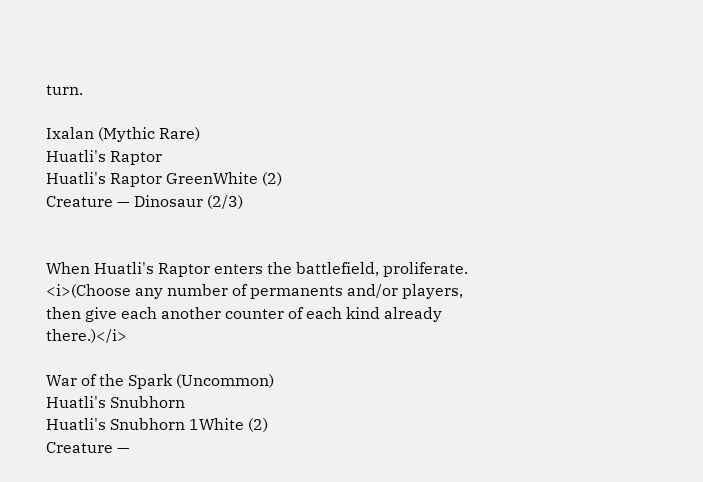turn.

Ixalan (Mythic Rare)
Huatli's Raptor
Huatli's Raptor GreenWhite (2)
Creature — Dinosaur (2/3)


When Huatli's Raptor enters the battlefield, proliferate. <i>(Choose any number of permanents and/or players, then give each another counter of each kind already there.)</i>

War of the Spark (Uncommon)
Huatli's Snubhorn
Huatli's Snubhorn 1White (2)
Creature —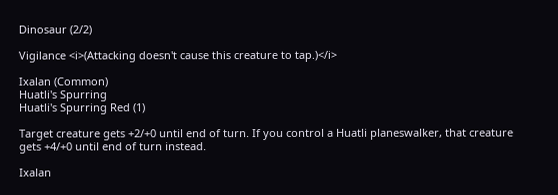Dinosaur (2/2)

Vigilance <i>(Attacking doesn't cause this creature to tap.)</i>

Ixalan (Common)
Huatli's Spurring
Huatli's Spurring Red (1)

Target creature gets +2/+0 until end of turn. If you control a Huatli planeswalker, that creature gets +4/+0 until end of turn instead.

Ixalan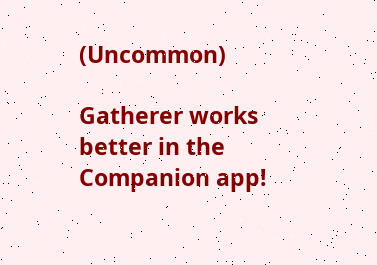(Uncommon)

Gatherer works better in the Companion app!